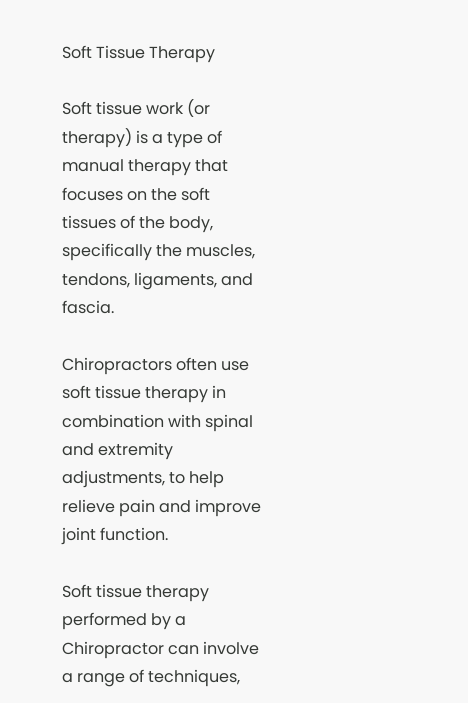Soft Tissue Therapy

Soft tissue work (or therapy) is a type of manual therapy that focuses on the soft tissues of the body, specifically the muscles, tendons, ligaments, and fascia.

Chiropractors often use soft tissue therapy in combination with spinal and extremity adjustments, to help relieve pain and improve joint function.

Soft tissue therapy performed by a Chiropractor can involve a range of techniques,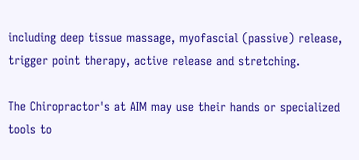including deep tissue massage, myofascial (passive) release, trigger point therapy, active release and stretching.

The Chiropractor's at AIM may use their hands or specialized tools to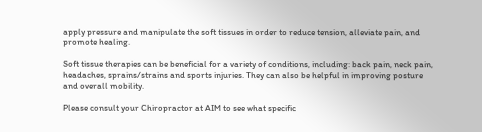apply pressure and manipulate the soft tissues in order to reduce tension, alleviate pain, and promote healing.

Soft tissue therapies can be beneficial for a variety of conditions, including: back pain, neck pain, headaches, sprains/strains and sports injuries. They can also be helpful in improving posture and overall mobility.

Please consult your Chiropractor at AIM to see what specific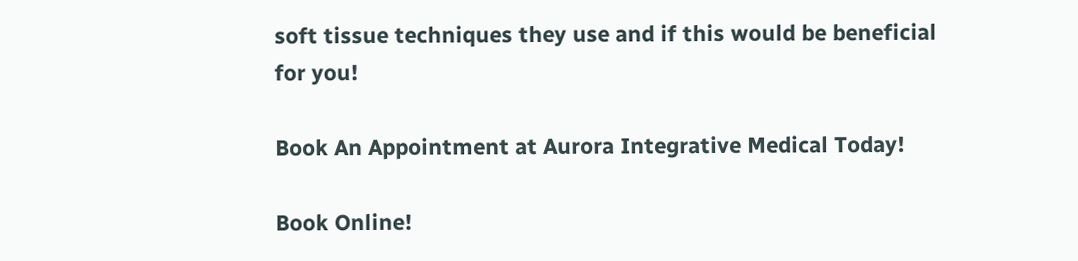soft tissue techniques they use and if this would be beneficial for you!

Book An Appointment at Aurora Integrative Medical Today!

Book Online!